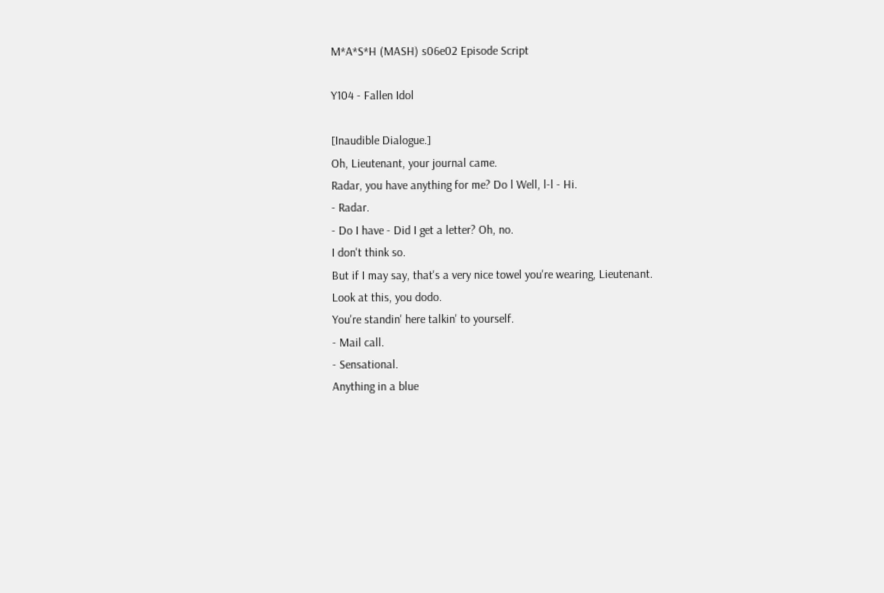M*A*S*H (MASH) s06e02 Episode Script

Y104 - Fallen Idol

[Inaudible Dialogue.]
Oh, Lieutenant, your journal came.
Radar, you have anything for me? Do l Well, l-l - Hi.
- Radar.
- Do I have - Did I get a letter? Oh, no.
I don't think so.
But if I may say, that's a very nice towel you're wearing, Lieutenant.
Look at this, you dodo.
You're standin' here talkin' to yourself.
- Mail call.
- Sensational.
Anything in a blue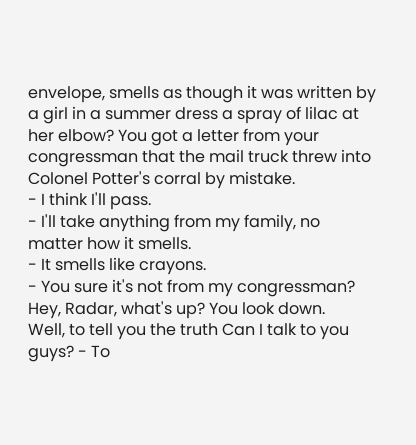envelope, smells as though it was written by a girl in a summer dress a spray of lilac at her elbow? You got a letter from your congressman that the mail truck threw into Colonel Potter's corral by mistake.
- I think I'll pass.
- I'll take anything from my family, no matter how it smells.
- It smells like crayons.
- You sure it's not from my congressman? Hey, Radar, what's up? You look down.
Well, to tell you the truth Can I talk to you guys? - To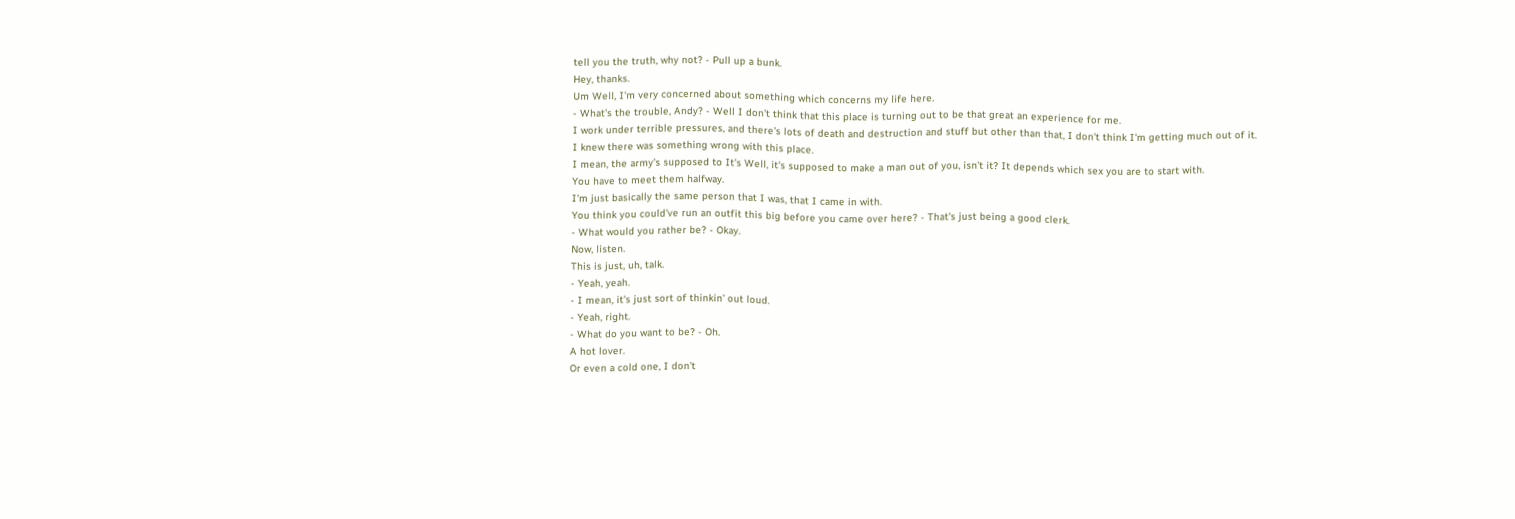tell you the truth, why not? - Pull up a bunk.
Hey, thanks.
Um Well, I'm very concerned about something which concerns my life here.
- What's the trouble, Andy? - Well I don't think that this place is turning out to be that great an experience for me.
I work under terrible pressures, and there's lots of death and destruction and stuff but other than that, I don't think I'm getting much out of it.
I knew there was something wrong with this place.
I mean, the army's supposed to It's Well, it's supposed to make a man out of you, isn't it? It depends which sex you are to start with.
You have to meet them halfway.
I'm just basically the same person that I was, that I came in with.
You think you could've run an outfit this big before you came over here? - That's just being a good clerk.
- What would you rather be? - Okay.
Now, listen.
This is just, uh, talk.
- Yeah, yeah.
- I mean, it's just sort of thinkin' out loud.
- Yeah, right.
- What do you want to be? - Oh.
A hot lover.
Or even a cold one, I don't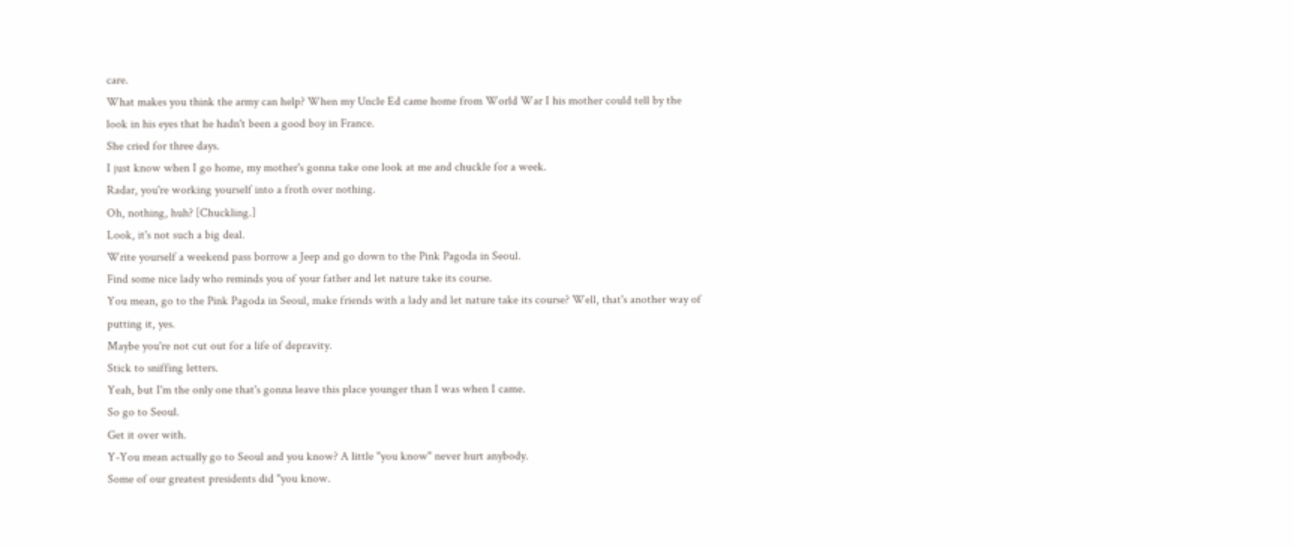care.
What makes you think the army can help? When my Uncle Ed came home from World War I his mother could tell by the look in his eyes that he hadn't been a good boy in France.
She cried for three days.
I just know when I go home, my mother's gonna take one look at me and chuckle for a week.
Radar, you're working yourself into a froth over nothing.
Oh, nothing, huh? [Chuckling.]
Look, it's not such a big deal.
Write yourself a weekend pass borrow a Jeep and go down to the Pink Pagoda in Seoul.
Find some nice lady who reminds you of your father and let nature take its course.
You mean, go to the Pink Pagoda in Seoul, make friends with a lady and let nature take its course? Well, that's another way of putting it, yes.
Maybe you're not cut out for a life of depravity.
Stick to sniffing letters.
Yeah, but I'm the only one that's gonna leave this place younger than I was when I came.
So go to Seoul.
Get it over with.
Y-You mean actually go to Seoul and you know? A little "you know" never hurt anybody.
Some of our greatest presidents did "you know.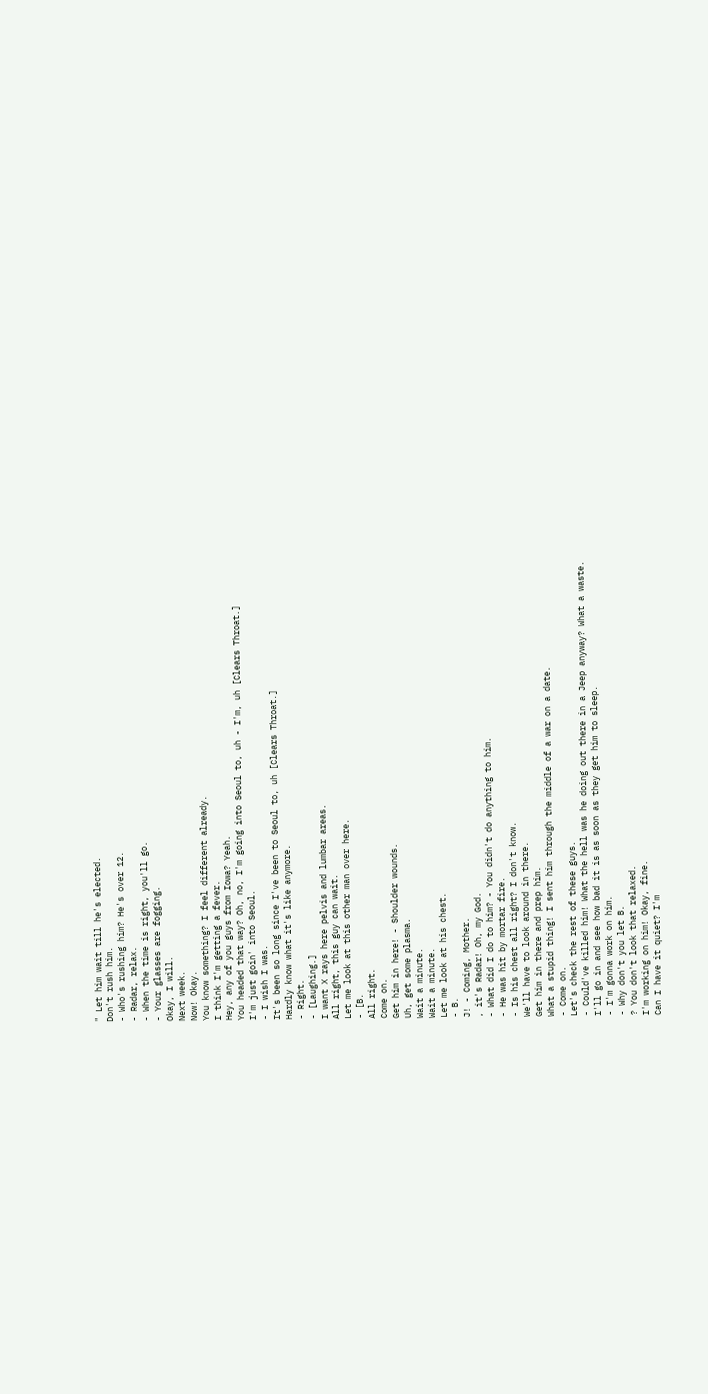" Let him wait till he's elected.
Don't rush him.
- Who's rushing him? He's over 12.
- Radar, relax.
- When the time is right, you'll go.
- Your glasses are fogging.
Okay, I will.
Next week.
Now! Okay.
You know something? I feel different already.
I think I'm getting a fever.
Hey, any of you guys from Iowa? Yeah.
You headed that way? Oh, no, I'm going into Seoul to, uh - I'm, uh [Clears Throat.]
I'm just goin' into Seoul.
- I wish I was.
It's been so long since I've been to Seoul to, uh [Clears Throat.]
Hardly know what it's like anymore.
- Right.
- [Laughing.]
I want X rays here pelvis and lumbar areas.
All right, this guy can wait.
Let me look at this other man over here.
- [B.
All right.
Come on.
Get him in here! - Shoulder wounds.
Uh, get some plasma.
Wait a minute.
Wait a minute.
Let me look at his chest.
- B.
J! - Coming, Mother.
, it's Radar! Oh, my God.
- What did I do to him? - You didn't do anything to him.
- He was hit by mortar fire.
- Is his chest all right? I don't know.
We'll have to look around in there.
Get him in there and prep him.
What a stupid thing! I sent him through the middle of a war on a date.
- Come on.
Let's check the rest of these guys.
- Could've killed him! What the hell was he doing out there in a Jeep anyway? What a waste.
I'll go in and see how bad it is as soon as they get him to sleep.
- I'm gonna work on him.
- Why don't you let B.
? You don't look that relaxed.
I'm working on him! Okay, fine.
Can I have it quiet? I'm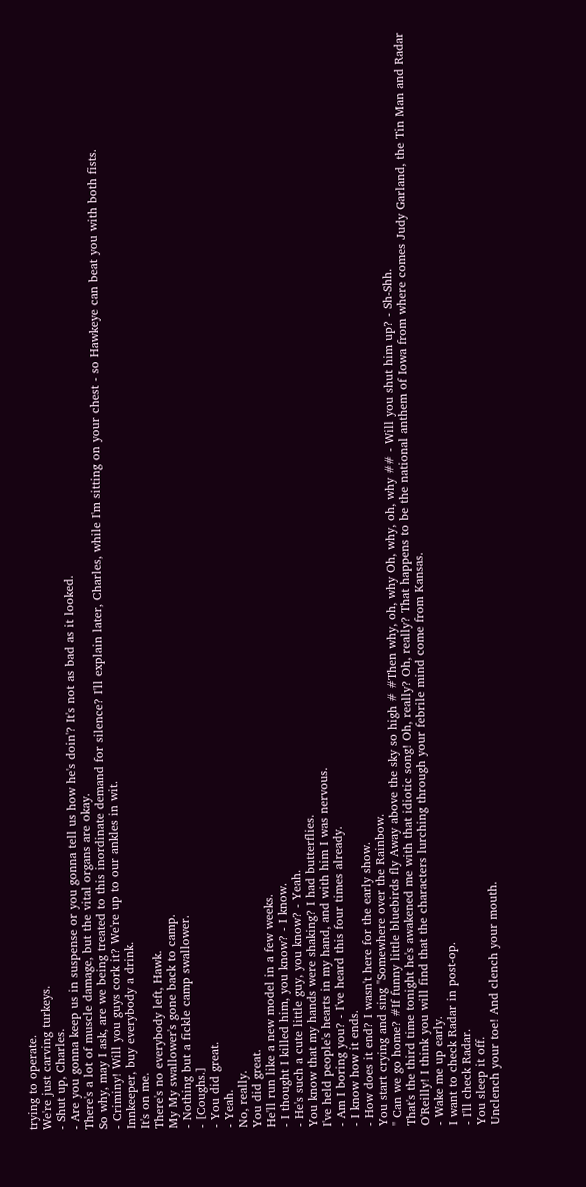trying to operate.
We're just carving turkeys.
- Shut up, Charles.
- Are you gonna keep us in suspense or you gonna tell us how he's doin'? It's not as bad as it looked.
There's a lot of muscle damage, but the vital organs are okay.
So why, may I ask, are we being treated to this inordinate demand for silence? I'll explain later, Charles, while I'm sitting on your chest - so Hawkeye can beat you with both fists.
- Criminy! Will you guys cork it? We're up to our ankles in wit.
Innkeeper, buy everybody a drink.
It's on me.
There's no everybody left, Hawk.
My My swallower's gone back to camp.
- Nothing but a fickle camp swallower.
- [Coughs.]
- You did great.
- Yeah.
No, really.
You did great.
He'll run like a new model in a few weeks.
- I thought I killed him, you know? - I know.
- He's such a cute little guy, you know? - Yeah.
You know that my hands were shaking? I had butterflies.
I've held people's hearts in my hand, and with him I was nervous.
- Am I boring you? - I've heard this four times already.
- I know how it ends.
- How does it end? I wasn't here for the early show.
You start crying and sing "Somewhere over the Rainbow.
" Can we go home? #If funny little bluebirds fly Away above the sky so high # #Then why, oh, why Oh, why, oh, why ## - Will you shut him up? - Sh-Shh.
That's the third time tonight he's awakened me with that idiotic song! Oh, really? Oh, really? That happens to be the national anthem of Iowa from where comes Judy Garland, the Tin Man and Radar O'Reilly! I think you will find that the characters lurching through your febrile mind come from Kansas.
- Wake me up early.
I want to check Radar in post-op.
- I'll check Radar.
You sleep it off.
Unclench your toe! And clench your mouth.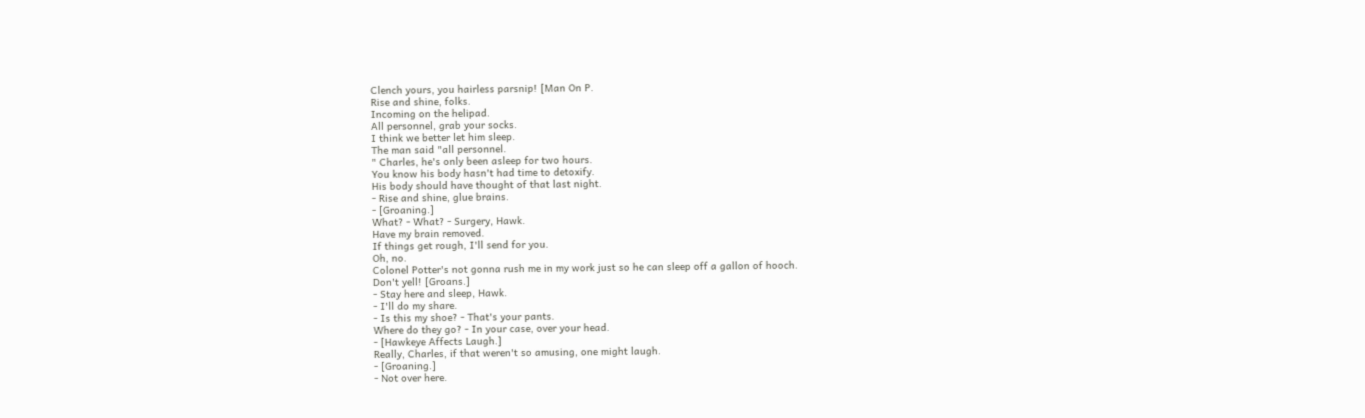Clench yours, you hairless parsnip! [Man On P.
Rise and shine, folks.
Incoming on the helipad.
All personnel, grab your socks.
I think we better let him sleep.
The man said "all personnel.
" Charles, he's only been asleep for two hours.
You know his body hasn't had time to detoxify.
His body should have thought of that last night.
- Rise and shine, glue brains.
- [Groaning.]
What? - What? - Surgery, Hawk.
Have my brain removed.
If things get rough, I'll send for you.
Oh, no.
Colonel Potter's not gonna rush me in my work just so he can sleep off a gallon of hooch.
Don't yell! [Groans.]
- Stay here and sleep, Hawk.
- I'll do my share.
- Is this my shoe? - That's your pants.
Where do they go? - In your case, over your head.
- [Hawkeye Affects Laugh.]
Really, Charles, if that weren't so amusing, one might laugh.
- [Groaning.]
- Not over here.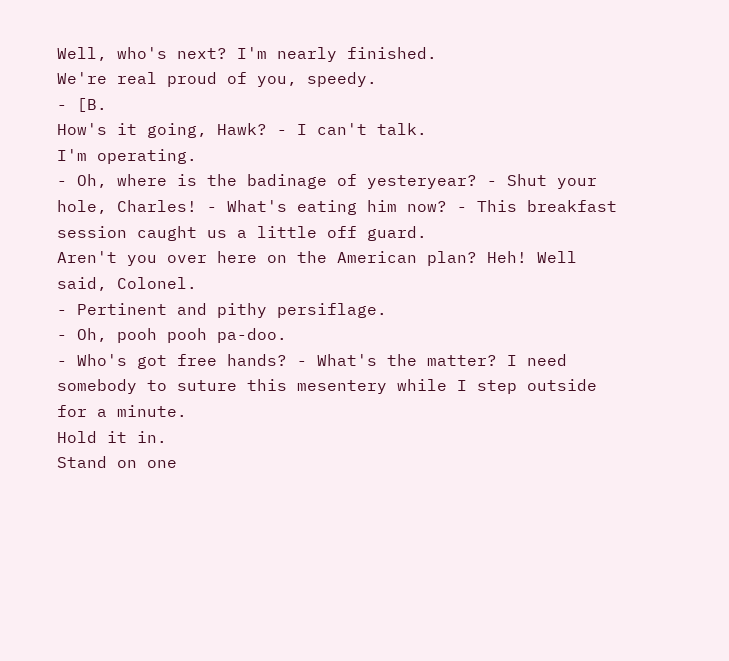Well, who's next? I'm nearly finished.
We're real proud of you, speedy.
- [B.
How's it going, Hawk? - I can't talk.
I'm operating.
- Oh, where is the badinage of yesteryear? - Shut your hole, Charles! - What's eating him now? - This breakfast session caught us a little off guard.
Aren't you over here on the American plan? Heh! Well said, Colonel.
- Pertinent and pithy persiflage.
- Oh, pooh pooh pa-doo.
- Who's got free hands? - What's the matter? I need somebody to suture this mesentery while I step outside for a minute.
Hold it in.
Stand on one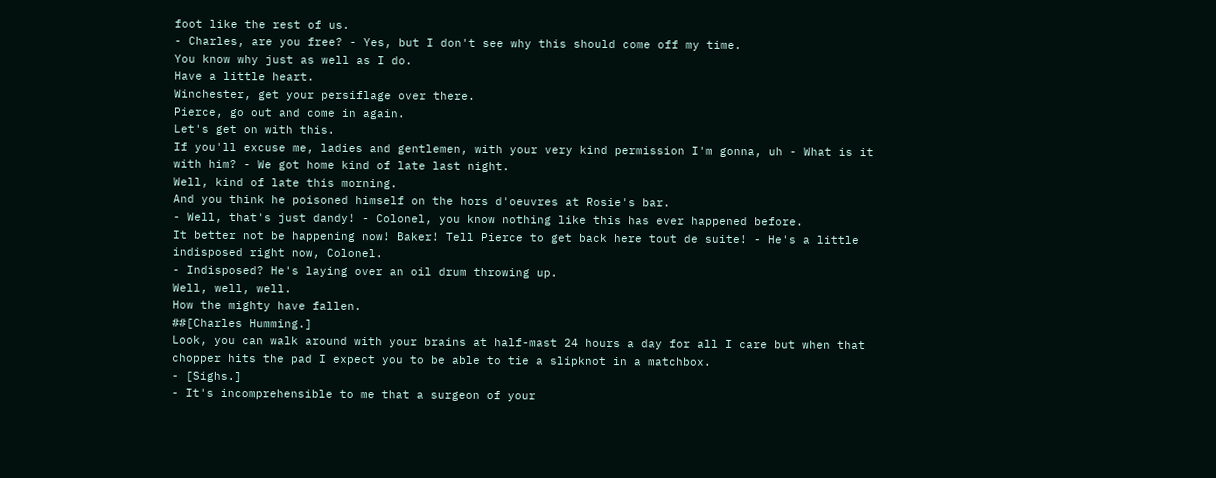foot like the rest of us.
- Charles, are you free? - Yes, but I don't see why this should come off my time.
You know why just as well as I do.
Have a little heart.
Winchester, get your persiflage over there.
Pierce, go out and come in again.
Let's get on with this.
If you'll excuse me, ladies and gentlemen, with your very kind permission I'm gonna, uh - What is it with him? - We got home kind of late last night.
Well, kind of late this morning.
And you think he poisoned himself on the hors d'oeuvres at Rosie's bar.
- Well, that's just dandy! - Colonel, you know nothing like this has ever happened before.
It better not be happening now! Baker! Tell Pierce to get back here tout de suite! - He's a little indisposed right now, Colonel.
- Indisposed? He's laying over an oil drum throwing up.
Well, well, well.
How the mighty have fallen.
##[Charles Humming.]
Look, you can walk around with your brains at half-mast 24 hours a day for all I care but when that chopper hits the pad I expect you to be able to tie a slipknot in a matchbox.
- [Sighs.]
- It's incomprehensible to me that a surgeon of your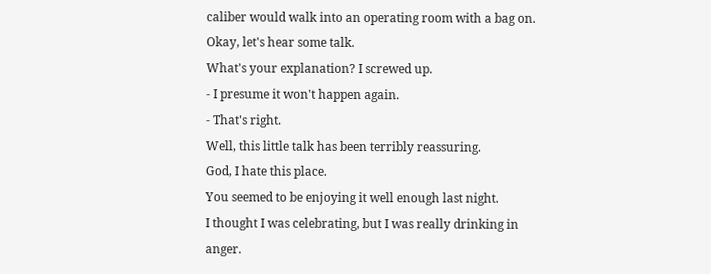caliber would walk into an operating room with a bag on.
Okay, let's hear some talk.
What's your explanation? I screwed up.
- I presume it won't happen again.
- That's right.
Well, this little talk has been terribly reassuring.
God, I hate this place.
You seemed to be enjoying it well enough last night.
I thought I was celebrating, but I was really drinking in anger.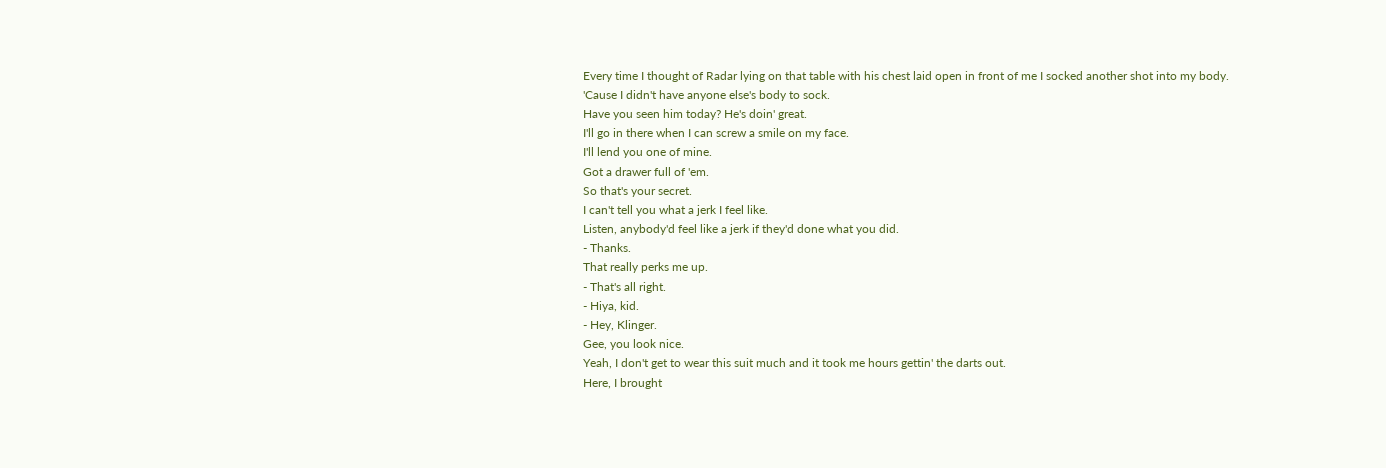Every time I thought of Radar lying on that table with his chest laid open in front of me I socked another shot into my body.
'Cause I didn't have anyone else's body to sock.
Have you seen him today? He's doin' great.
I'll go in there when I can screw a smile on my face.
I'll lend you one of mine.
Got a drawer full of 'em.
So that's your secret.
I can't tell you what a jerk I feel like.
Listen, anybody'd feel like a jerk if they'd done what you did.
- Thanks.
That really perks me up.
- That's all right.
- Hiya, kid.
- Hey, Klinger.
Gee, you look nice.
Yeah, I don't get to wear this suit much and it took me hours gettin' the darts out.
Here, I brought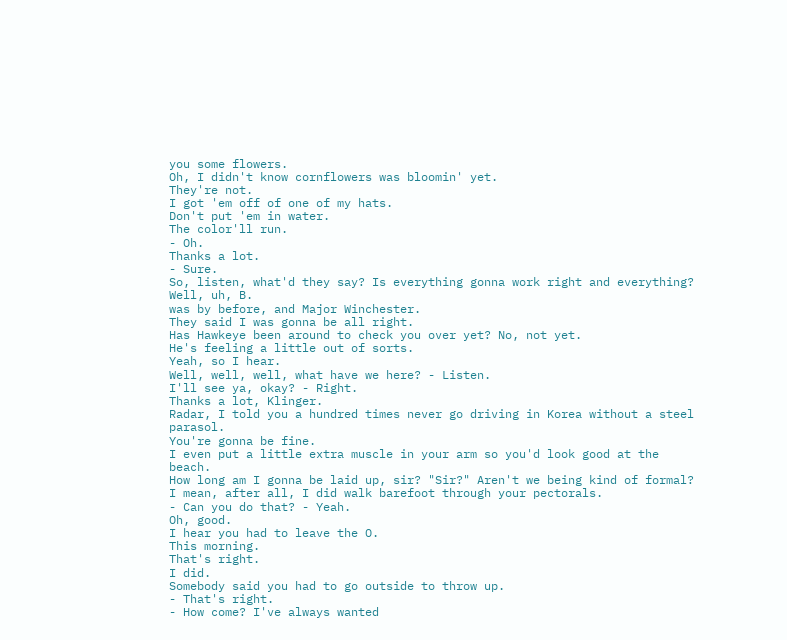you some flowers.
Oh, I didn't know cornflowers was bloomin' yet.
They're not.
I got 'em off of one of my hats.
Don't put 'em in water.
The color'll run.
- Oh.
Thanks a lot.
- Sure.
So, listen, what'd they say? Is everything gonna work right and everything? Well, uh, B.
was by before, and Major Winchester.
They said I was gonna be all right.
Has Hawkeye been around to check you over yet? No, not yet.
He's feeling a little out of sorts.
Yeah, so I hear.
Well, well, well, what have we here? - Listen.
I'll see ya, okay? - Right.
Thanks a lot, Klinger.
Radar, I told you a hundred times never go driving in Korea without a steel parasol.
You're gonna be fine.
I even put a little extra muscle in your arm so you'd look good at the beach.
How long am I gonna be laid up, sir? "Sir?" Aren't we being kind of formal? I mean, after all, I did walk barefoot through your pectorals.
- Can you do that? - Yeah.
Oh, good.
I hear you had to leave the O.
This morning.
That's right.
I did.
Somebody said you had to go outside to throw up.
- That's right.
- How come? I've always wanted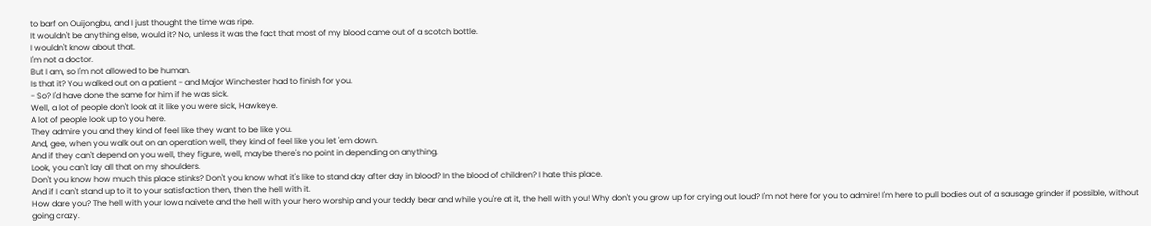to barf on Ouijongbu, and I just thought the time was ripe.
It wouldn't be anything else, would it? No, unless it was the fact that most of my blood came out of a scotch bottle.
I wouldn't know about that.
I'm not a doctor.
But I am, so I'm not allowed to be human.
Is that it? You walked out on a patient - and Major Winchester had to finish for you.
- So? I'd have done the same for him if he was sick.
Well, a lot of people don't look at it like you were sick, Hawkeye.
A lot of people look up to you here.
They admire you and they kind of feel like they want to be like you.
And, gee, when you walk out on an operation well, they kind of feel like you let 'em down.
And if they can't depend on you well, they figure, well, maybe there's no point in depending on anything.
Look, you can't lay all that on my shoulders.
Don't you know how much this place stinks? Don't you know what it's like to stand day after day in blood? In the blood of children? I hate this place.
And if I can't stand up to it to your satisfaction then, then the hell with it.
How dare you? The hell with your Iowa naivete and the hell with your hero worship and your teddy bear and while you're at it, the hell with you! Why don't you grow up for crying out loud? I'm not here for you to admire! I'm here to pull bodies out of a sausage grinder if possible, without going crazy.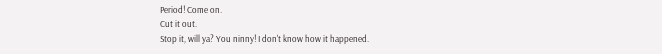Period! Come on.
Cut it out.
Stop it, will ya? You ninny! I don't know how it happened.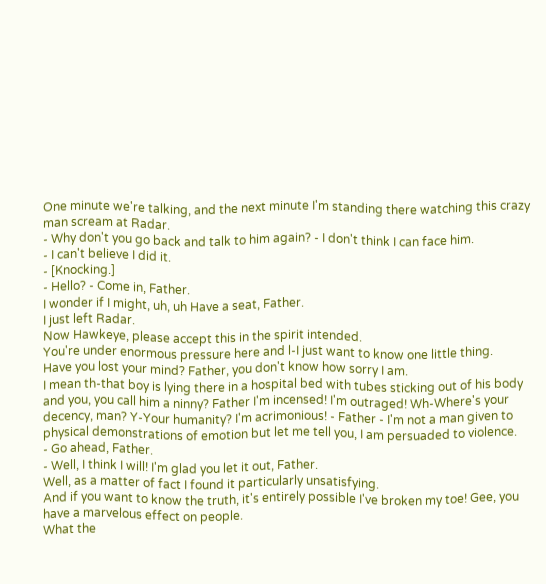One minute we're talking, and the next minute I'm standing there watching this crazy man scream at Radar.
- Why don't you go back and talk to him again? - I don't think I can face him.
- I can't believe I did it.
- [Knocking.]
- Hello? - Come in, Father.
I wonder if I might, uh, uh Have a seat, Father.
I just left Radar.
Now Hawkeye, please accept this in the spirit intended.
You're under enormous pressure here and l-I just want to know one little thing.
Have you lost your mind? Father, you don't know how sorry I am.
I mean th-that boy is lying there in a hospital bed with tubes sticking out of his body and you, you call him a ninny? Father I'm incensed! I'm outraged! Wh-Where's your decency, man? Y-Your humanity? I'm acrimonious! - Father - I'm not a man given to physical demonstrations of emotion but let me tell you, I am persuaded to violence.
- Go ahead, Father.
- Well, I think I will! I'm glad you let it out, Father.
Well, as a matter of fact I found it particularly unsatisfying.
And if you want to know the truth, it's entirely possible I've broken my toe! Gee, you have a marvelous effect on people.
What the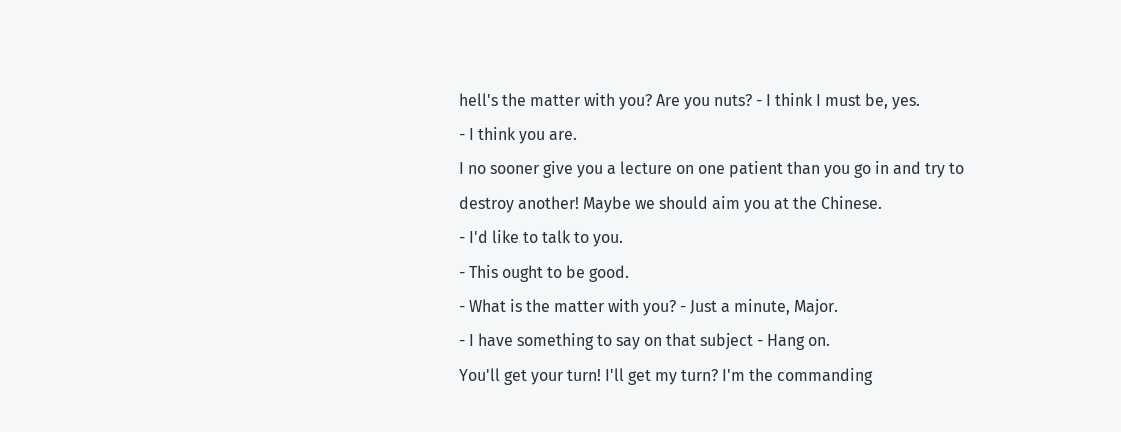hell's the matter with you? Are you nuts? - I think I must be, yes.
- I think you are.
I no sooner give you a lecture on one patient than you go in and try to destroy another! Maybe we should aim you at the Chinese.
- I'd like to talk to you.
- This ought to be good.
- What is the matter with you? - Just a minute, Major.
- I have something to say on that subject - Hang on.
You'll get your turn! I'll get my turn? I'm the commanding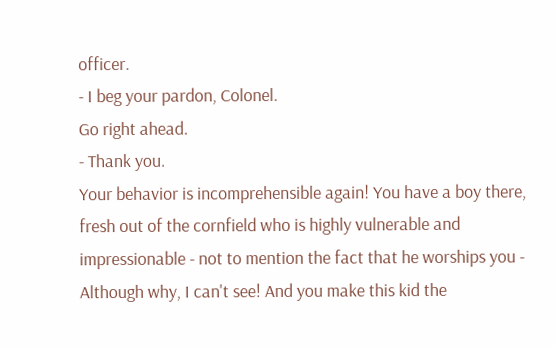officer.
- I beg your pardon, Colonel.
Go right ahead.
- Thank you.
Your behavior is incomprehensible again! You have a boy there, fresh out of the cornfield who is highly vulnerable and impressionable - not to mention the fact that he worships you - Although why, I can't see! And you make this kid the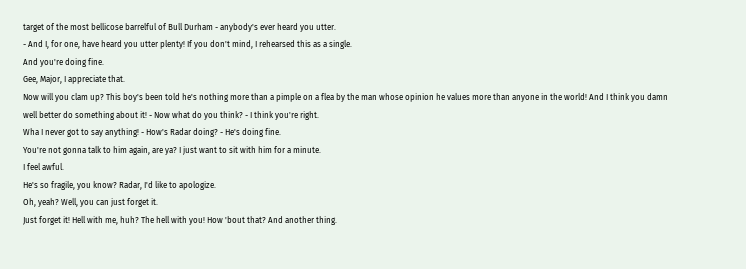target of the most bellicose barrelful of Bull Durham - anybody's ever heard you utter.
- And I, for one, have heard you utter plenty! If you don't mind, I rehearsed this as a single.
And you're doing fine.
Gee, Major, I appreciate that.
Now will you clam up? This boy's been told he's nothing more than a pimple on a flea by the man whose opinion he values more than anyone in the world! And I think you damn well better do something about it! - Now what do you think? - I think you're right.
Wha I never got to say anything! - How's Radar doing? - He's doing fine.
You're not gonna talk to him again, are ya? I just want to sit with him for a minute.
I feel awful.
He's so fragile, you know? Radar, I'd like to apologize.
Oh, yeah? Well, you can just forget it.
Just forget it! Hell with me, huh? The hell with you! How 'bout that? And another thing.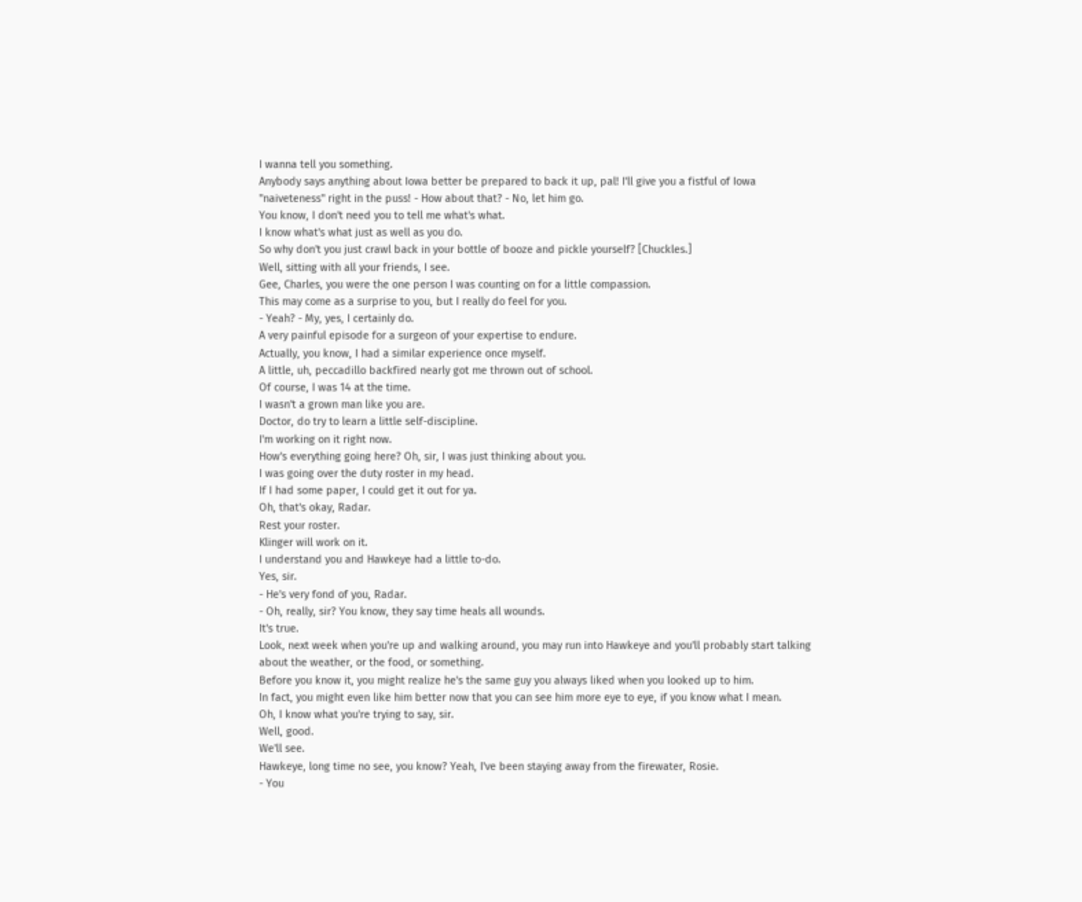I wanna tell you something.
Anybody says anything about Iowa better be prepared to back it up, pal! I'll give you a fistful of Iowa "naiveteness" right in the puss! - How about that? - No, let him go.
You know, I don't need you to tell me what's what.
I know what's what just as well as you do.
So why don't you just crawl back in your bottle of booze and pickle yourself? [Chuckles.]
Well, sitting with all your friends, I see.
Gee, Charles, you were the one person I was counting on for a little compassion.
This may come as a surprise to you, but I really do feel for you.
- Yeah? - My, yes, I certainly do.
A very painful episode for a surgeon of your expertise to endure.
Actually, you know, I had a similar experience once myself.
A little, uh, peccadillo backfired nearly got me thrown out of school.
Of course, I was 14 at the time.
I wasn't a grown man like you are.
Doctor, do try to learn a little self-discipline.
I'm working on it right now.
How's everything going here? Oh, sir, I was just thinking about you.
I was going over the duty roster in my head.
If I had some paper, I could get it out for ya.
Oh, that's okay, Radar.
Rest your roster.
Klinger will work on it.
I understand you and Hawkeye had a little to-do.
Yes, sir.
- He's very fond of you, Radar.
- Oh, really, sir? You know, they say time heals all wounds.
It's true.
Look, next week when you're up and walking around, you may run into Hawkeye and you'll probably start talking about the weather, or the food, or something.
Before you know it, you might realize he's the same guy you always liked when you looked up to him.
In fact, you might even like him better now that you can see him more eye to eye, if you know what I mean.
Oh, I know what you're trying to say, sir.
Well, good.
We'll see.
Hawkeye, long time no see, you know? Yeah, I've been staying away from the firewater, Rosie.
- You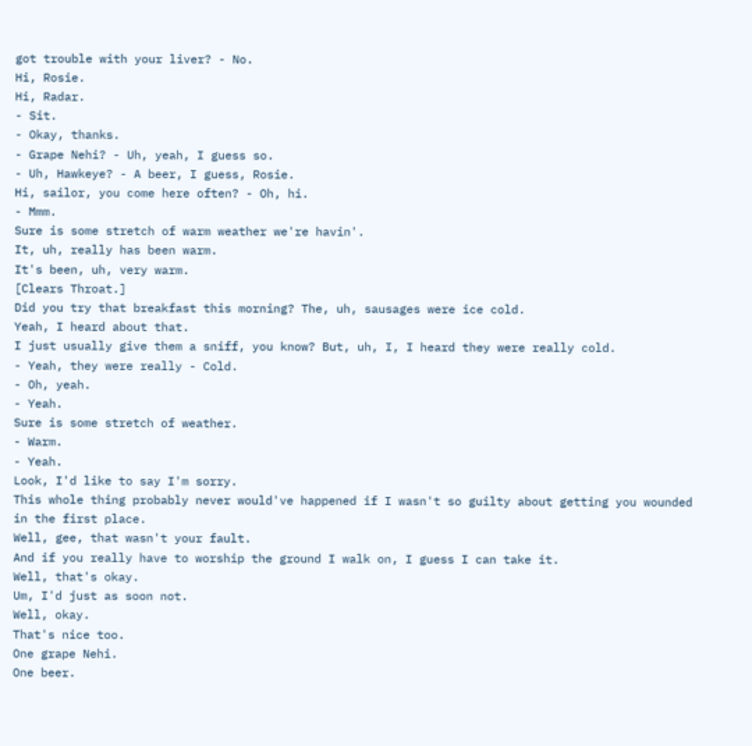got trouble with your liver? - No.
Hi, Rosie.
Hi, Radar.
- Sit.
- Okay, thanks.
- Grape Nehi? - Uh, yeah, I guess so.
- Uh, Hawkeye? - A beer, I guess, Rosie.
Hi, sailor, you come here often? - Oh, hi.
- Mmm.
Sure is some stretch of warm weather we're havin'.
It, uh, really has been warm.
It's been, uh, very warm.
[Clears Throat.]
Did you try that breakfast this morning? The, uh, sausages were ice cold.
Yeah, I heard about that.
I just usually give them a sniff, you know? But, uh, I, I heard they were really cold.
- Yeah, they were really - Cold.
- Oh, yeah.
- Yeah.
Sure is some stretch of weather.
- Warm.
- Yeah.
Look, I'd like to say I'm sorry.
This whole thing probably never would've happened if I wasn't so guilty about getting you wounded in the first place.
Well, gee, that wasn't your fault.
And if you really have to worship the ground I walk on, I guess I can take it.
Well, that's okay.
Um, I'd just as soon not.
Well, okay.
That's nice too.
One grape Nehi.
One beer.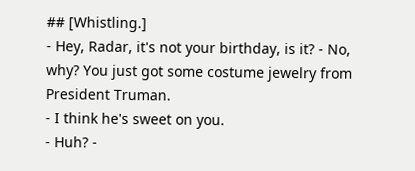## [Whistling.]
- Hey, Radar, it's not your birthday, is it? - No, why? You just got some costume jewelry from President Truman.
- I think he's sweet on you.
- Huh? -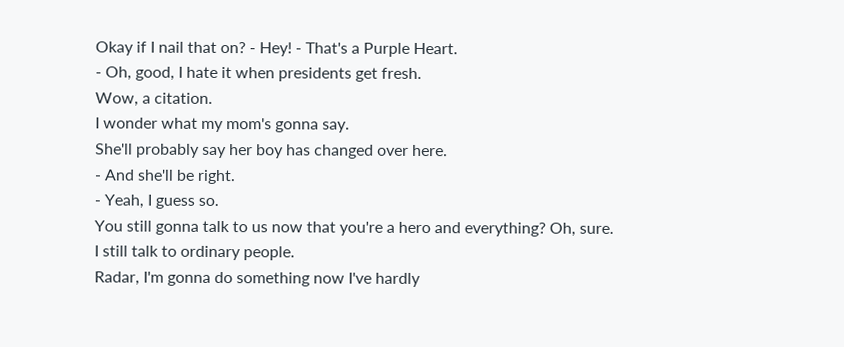Okay if I nail that on? - Hey! - That's a Purple Heart.
- Oh, good, I hate it when presidents get fresh.
Wow, a citation.
I wonder what my mom's gonna say.
She'll probably say her boy has changed over here.
- And she'll be right.
- Yeah, I guess so.
You still gonna talk to us now that you're a hero and everything? Oh, sure.
I still talk to ordinary people.
Radar, I'm gonna do something now I've hardly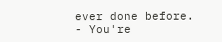ever done before.
- You're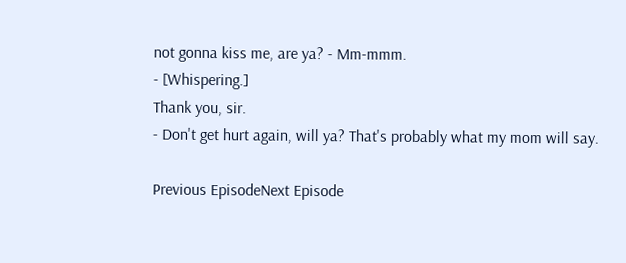not gonna kiss me, are ya? - Mm-mmm.
- [Whispering.]
Thank you, sir.
- Don't get hurt again, will ya? That's probably what my mom will say.

Previous EpisodeNext Episode